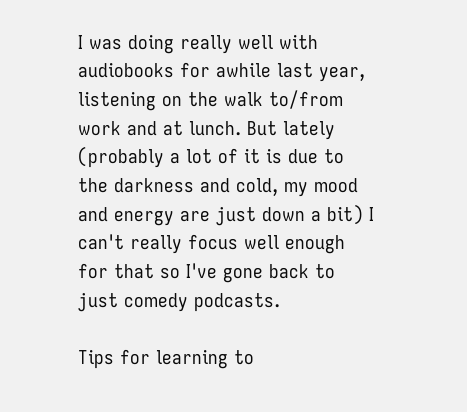I was doing really well with audiobooks for awhile last year, listening on the walk to/from work and at lunch. But lately (probably a lot of it is due to the darkness and cold, my mood and energy are just down a bit) I can't really focus well enough for that so I've gone back to just comedy podcasts.

Tips for learning to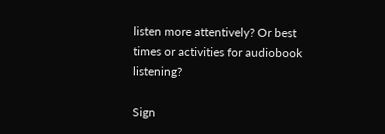listen more attentively? Or best times or activities for audiobook listening?

Sign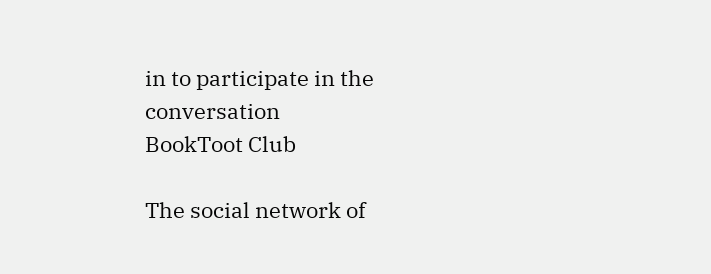in to participate in the conversation
BookToot Club

The social network of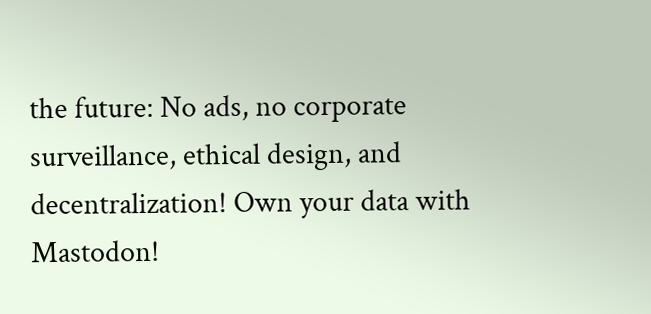the future: No ads, no corporate surveillance, ethical design, and decentralization! Own your data with Mastodon!